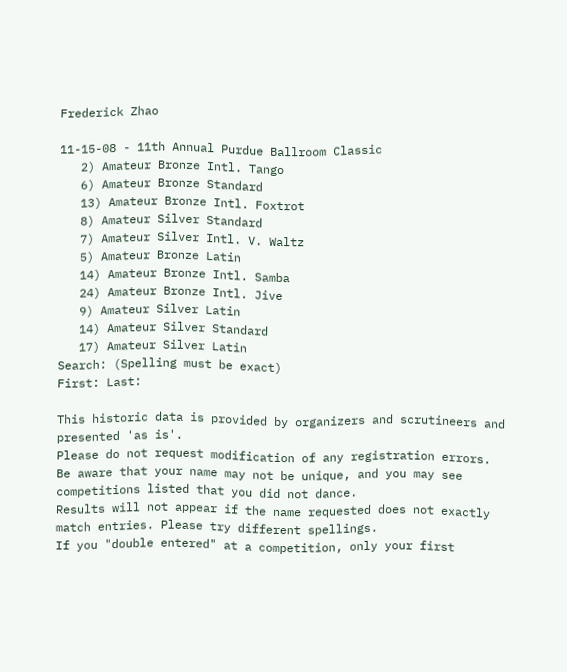Frederick Zhao

11-15-08 - 11th Annual Purdue Ballroom Classic
   2) Amateur Bronze Intl. Tango
   6) Amateur Bronze Standard
   13) Amateur Bronze Intl. Foxtrot
   8) Amateur Silver Standard
   7) Amateur Silver Intl. V. Waltz
   5) Amateur Bronze Latin
   14) Amateur Bronze Intl. Samba
   24) Amateur Bronze Intl. Jive
   9) Amateur Silver Latin
   14) Amateur Silver Standard
   17) Amateur Silver Latin
Search: (Spelling must be exact)
First: Last:

This historic data is provided by organizers and scrutineers and presented 'as is'.
Please do not request modification of any registration errors.
Be aware that your name may not be unique, and you may see competitions listed that you did not dance.
Results will not appear if the name requested does not exactly match entries. Please try different spellings.
If you "double entered" at a competition, only your first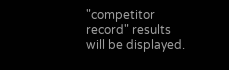"competitor record" results will be displayed.